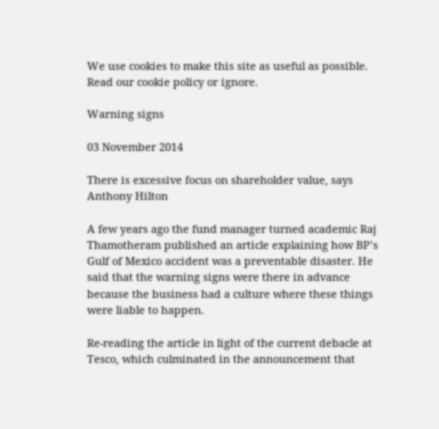We use cookies to make this site as useful as possible. Read our cookie policy or ignore.

Warning signs

03 November 2014

There is excessive focus on shareholder value, says Anthony Hilton

A few years ago the fund manager turned academic Raj Thamotheram published an article explaining how BP’s Gulf of Mexico accident was a preventable disaster. He said that the warning signs were there in advance because the business had a culture where these things were liable to happen.

Re-reading the article in light of the current debacle at Tesco, which culminated in the announcement that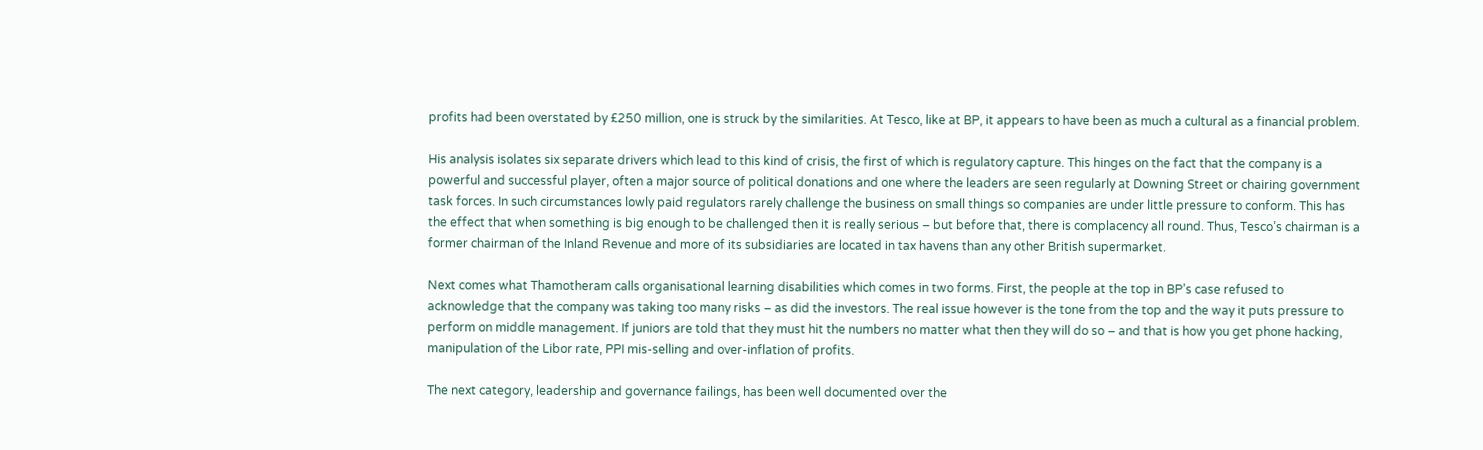profits had been overstated by £250 million, one is struck by the similarities. At Tesco, like at BP, it appears to have been as much a cultural as a financial problem.

His analysis isolates six separate drivers which lead to this kind of crisis, the first of which is regulatory capture. This hinges on the fact that the company is a powerful and successful player, often a major source of political donations and one where the leaders are seen regularly at Downing Street or chairing government task forces. In such circumstances lowly paid regulators rarely challenge the business on small things so companies are under little pressure to conform. This has the effect that when something is big enough to be challenged then it is really serious – but before that, there is complacency all round. Thus, Tesco’s chairman is a former chairman of the Inland Revenue and more of its subsidiaries are located in tax havens than any other British supermarket.

Next comes what Thamotheram calls organisational learning disabilities which comes in two forms. First, the people at the top in BP’s case refused to acknowledge that the company was taking too many risks – as did the investors. The real issue however is the tone from the top and the way it puts pressure to perform on middle management. If juniors are told that they must hit the numbers no matter what then they will do so – and that is how you get phone hacking, manipulation of the Libor rate, PPI mis-selling and over-inflation of profits.

The next category, leadership and governance failings, has been well documented over the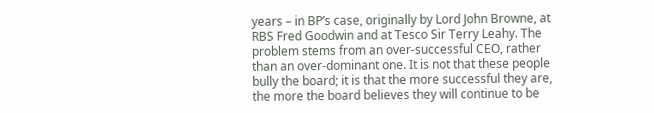years – in BP’s case, originally by Lord John Browne, at RBS Fred Goodwin and at Tesco Sir Terry Leahy. The problem stems from an over-successful CEO, rather than an over-dominant one. It is not that these people bully the board; it is that the more successful they are, the more the board believes they will continue to be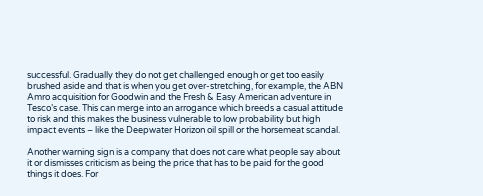successful. Gradually they do not get challenged enough or get too easily brushed aside and that is when you get over-stretching, for example, the ABN Amro acquisition for Goodwin and the Fresh & Easy American adventure in Tesco’s case. This can merge into an arrogance which breeds a casual attitude to risk and this makes the business vulnerable to low probability but high impact events – like the Deepwater Horizon oil spill or the horsemeat scandal.

Another warning sign is a company that does not care what people say about it or dismisses criticism as being the price that has to be paid for the good things it does. For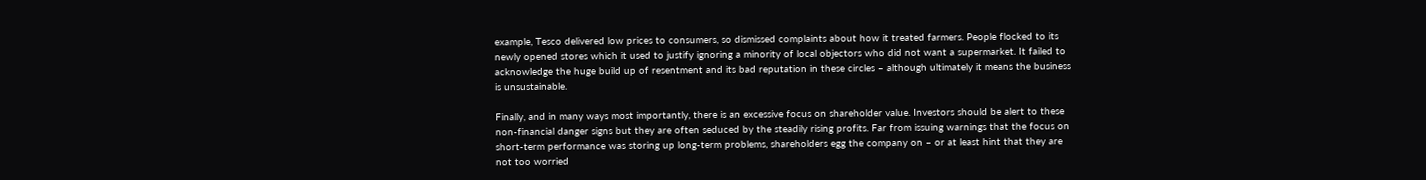example, Tesco delivered low prices to consumers, so dismissed complaints about how it treated farmers. People flocked to its newly opened stores which it used to justify ignoring a minority of local objectors who did not want a supermarket. It failed to acknowledge the huge build up of resentment and its bad reputation in these circles – although ultimately it means the business is unsustainable.

Finally, and in many ways most importantly, there is an excessive focus on shareholder value. Investors should be alert to these non-financial danger signs but they are often seduced by the steadily rising profits. Far from issuing warnings that the focus on short-term performance was storing up long-term problems, shareholders egg the company on – or at least hint that they are not too worried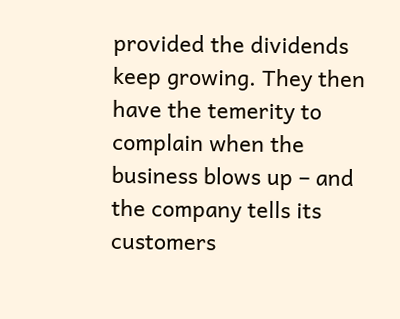provided the dividends keep growing. They then have the temerity to complain when the business blows up – and the company tells its customers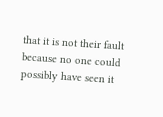that it is not their fault because no one could possibly have seen it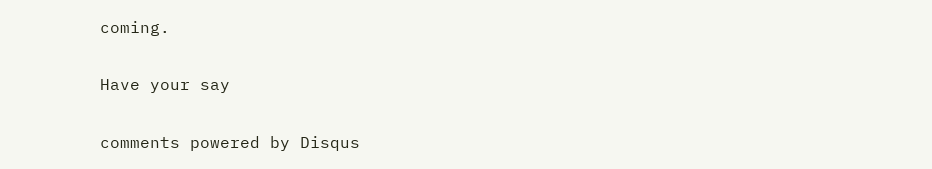coming.

Have your say

comments powered by Disqus